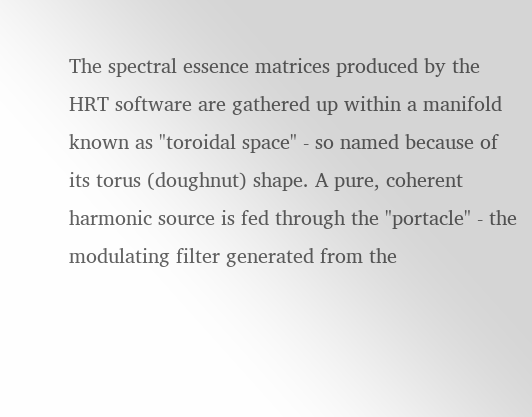The spectral essence matrices produced by the HRT software are gathered up within a manifold known as "toroidal space" - so named because of its torus (doughnut) shape. A pure, coherent harmonic source is fed through the "portacle" - the modulating filter generated from the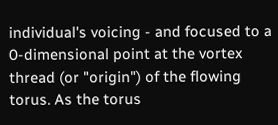individual's voicing - and focused to a 0-dimensional point at the vortex thread (or "origin") of the flowing torus. As the torus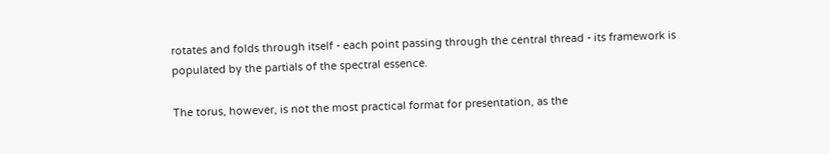rotates and folds through itself - each point passing through the central thread - its framework is populated by the partials of the spectral essence.

The torus, however, is not the most practical format for presentation, as the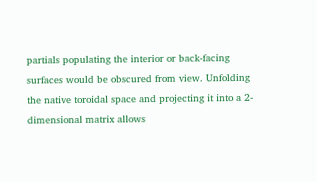partials populating the interior or back-facing surfaces would be obscured from view. Unfolding the native toroidal space and projecting it into a 2-dimensional matrix allows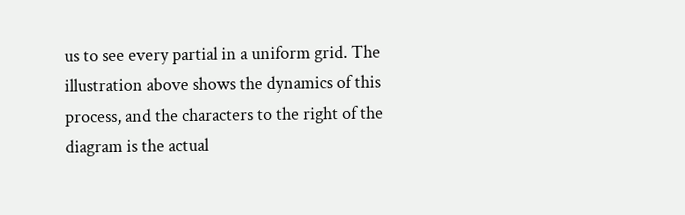us to see every partial in a uniform grid. The illustration above shows the dynamics of this process, and the characters to the right of the diagram is the actual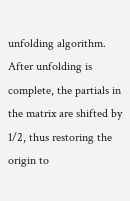unfolding algorithm. After unfolding is complete, the partials in the matrix are shifted by 1/2, thus restoring the origin to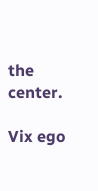the center.

Vix ego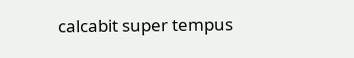calcabit super tempus